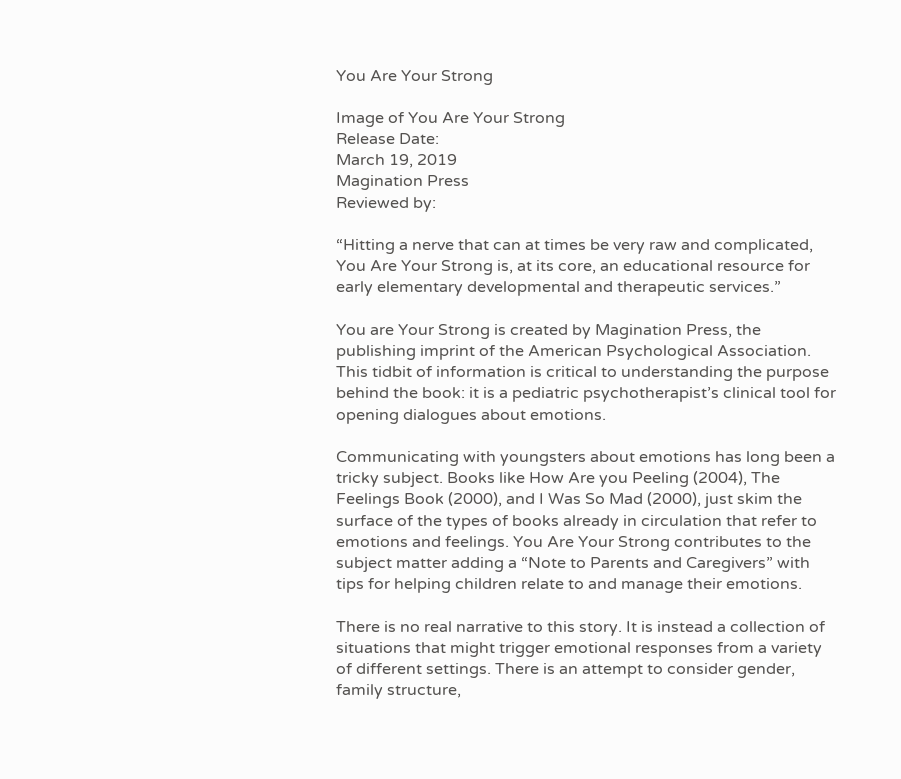You Are Your Strong

Image of You Are Your Strong
Release Date:
March 19, 2019
Magination Press
Reviewed by:

“Hitting a nerve that can at times be very raw and complicated, You Are Your Strong is, at its core, an educational resource for early elementary developmental and therapeutic services.”

You are Your Strong is created by Magination Press, the publishing imprint of the American Psychological Association. This tidbit of information is critical to understanding the purpose behind the book: it is a pediatric psychotherapist’s clinical tool for opening dialogues about emotions.

Communicating with youngsters about emotions has long been a tricky subject. Books like How Are you Peeling (2004), The Feelings Book (2000), and I Was So Mad (2000), just skim the surface of the types of books already in circulation that refer to emotions and feelings. You Are Your Strong contributes to the subject matter adding a “Note to Parents and Caregivers” with tips for helping children relate to and manage their emotions.

There is no real narrative to this story. It is instead a collection of situations that might trigger emotional responses from a variety of different settings. There is an attempt to consider gender, family structure,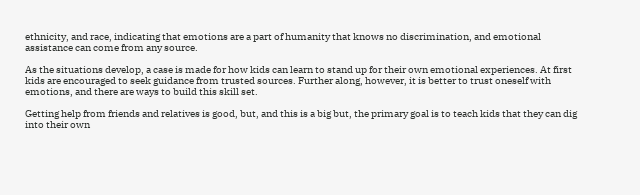ethnicity, and race, indicating that emotions are a part of humanity that knows no discrimination, and emotional assistance can come from any source.

As the situations develop, a case is made for how kids can learn to stand up for their own emotional experiences. At first kids are encouraged to seek guidance from trusted sources. Further along, however, it is better to trust oneself with emotions, and there are ways to build this skill set.

Getting help from friends and relatives is good, but, and this is a big but, the primary goal is to teach kids that they can dig into their own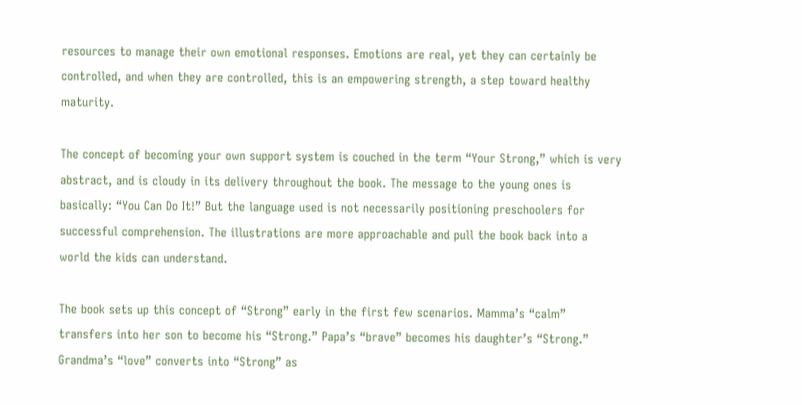resources to manage their own emotional responses. Emotions are real, yet they can certainly be controlled, and when they are controlled, this is an empowering strength, a step toward healthy maturity.

The concept of becoming your own support system is couched in the term “Your Strong,” which is very abstract, and is cloudy in its delivery throughout the book. The message to the young ones is basically: “You Can Do It!” But the language used is not necessarily positioning preschoolers for successful comprehension. The illustrations are more approachable and pull the book back into a world the kids can understand.

The book sets up this concept of “Strong” early in the first few scenarios. Mamma’s “calm” transfers into her son to become his “Strong.” Papa’s “brave” becomes his daughter’s “Strong.” Grandma’s “love” converts into “Strong” as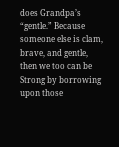does Grandpa’s “gentle.” Because someone else is clam, brave, and gentle, then we too can be Strong by borrowing upon those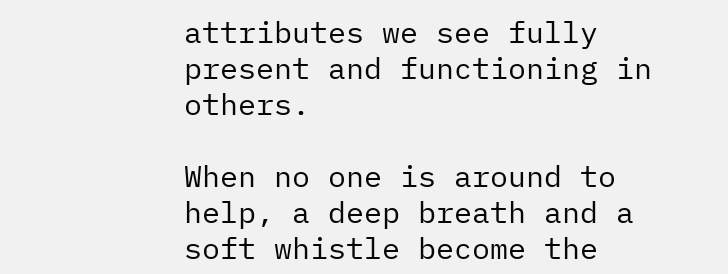attributes we see fully present and functioning in others.

When no one is around to help, a deep breath and a soft whistle become the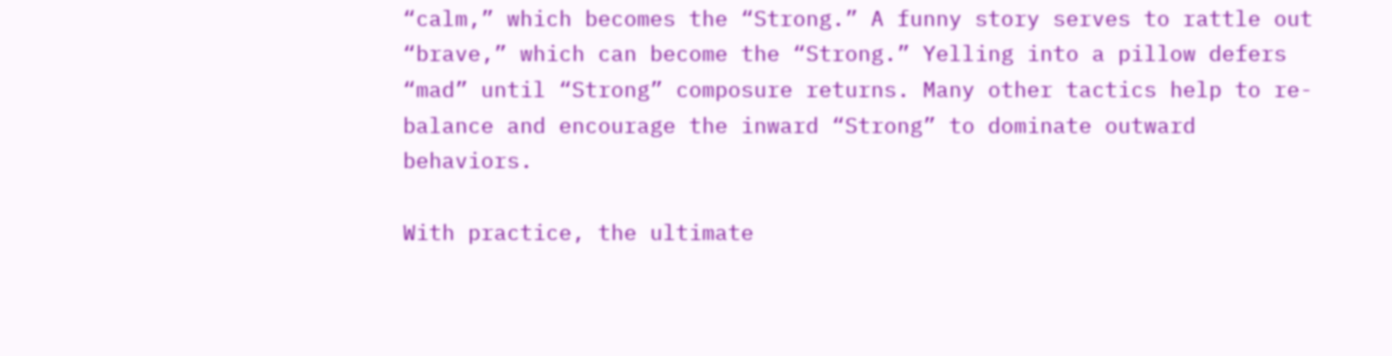“calm,” which becomes the “Strong.” A funny story serves to rattle out “brave,” which can become the “Strong.” Yelling into a pillow defers “mad” until “Strong” composure returns. Many other tactics help to re-balance and encourage the inward “Strong” to dominate outward behaviors.

With practice, the ultimate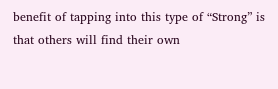benefit of tapping into this type of “Strong” is that others will find their own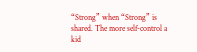“Strong” when “Strong” is shared. The more self-control a kid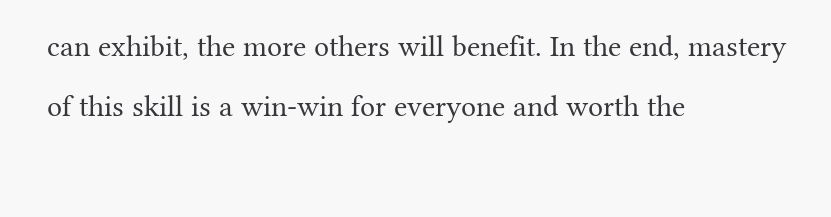can exhibit, the more others will benefit. In the end, mastery of this skill is a win-win for everyone and worth the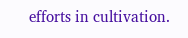efforts in cultivation.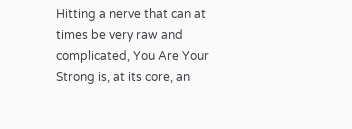Hitting a nerve that can at times be very raw and complicated, You Are Your Strong is, at its core, an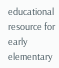educational resource for early elementary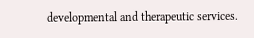developmental and therapeutic services.